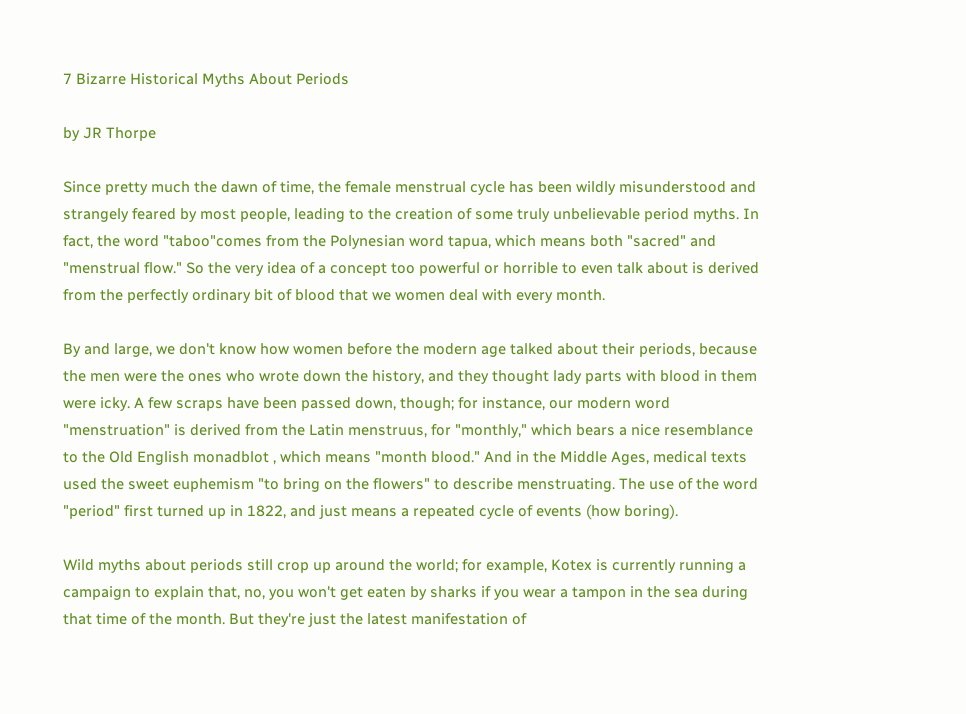7 Bizarre Historical Myths About Periods

by JR Thorpe

Since pretty much the dawn of time, the female menstrual cycle has been wildly misunderstood and strangely feared by most people, leading to the creation of some truly unbelievable period myths. In fact, the word "taboo"comes from the Polynesian word tapua, which means both "sacred" and "menstrual flow." So the very idea of a concept too powerful or horrible to even talk about is derived from the perfectly ordinary bit of blood that we women deal with every month.

By and large, we don't know how women before the modern age talked about their periods, because the men were the ones who wrote down the history, and they thought lady parts with blood in them were icky. A few scraps have been passed down, though; for instance, our modern word "menstruation" is derived from the Latin menstruus, for "monthly," which bears a nice resemblance to the Old English monadblot , which means "month blood." And in the Middle Ages, medical texts used the sweet euphemism "to bring on the flowers" to describe menstruating. The use of the word "period" first turned up in 1822, and just means a repeated cycle of events (how boring).

Wild myths about periods still crop up around the world; for example, Kotex is currently running a campaign to explain that, no, you won't get eaten by sharks if you wear a tampon in the sea during that time of the month. But they're just the latest manifestation of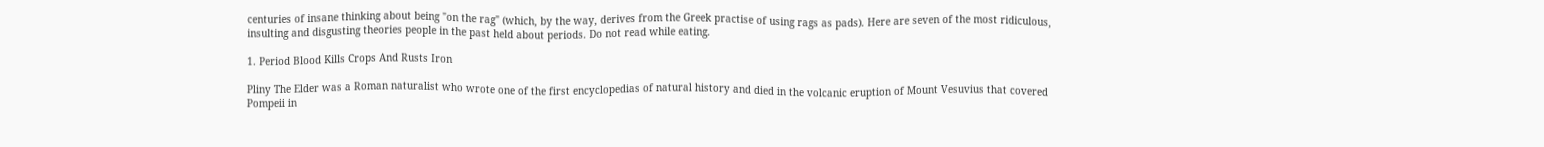centuries of insane thinking about being "on the rag" (which, by the way, derives from the Greek practise of using rags as pads). Here are seven of the most ridiculous, insulting and disgusting theories people in the past held about periods. Do not read while eating.

1. Period Blood Kills Crops And Rusts Iron

Pliny The Elder was a Roman naturalist who wrote one of the first encyclopedias of natural history and died in the volcanic eruption of Mount Vesuvius that covered Pompeii in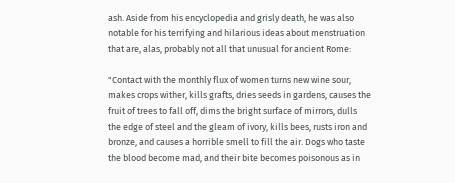ash. Aside from his encyclopedia and grisly death, he was also notable for his terrifying and hilarious ideas about menstruation that are, alas, probably not all that unusual for ancient Rome:

"Contact with the monthly flux of women turns new wine sour, makes crops wither, kills grafts, dries seeds in gardens, causes the fruit of trees to fall off, dims the bright surface of mirrors, dulls the edge of steel and the gleam of ivory, kills bees, rusts iron and bronze, and causes a horrible smell to fill the air. Dogs who taste the blood become mad, and their bite becomes poisonous as in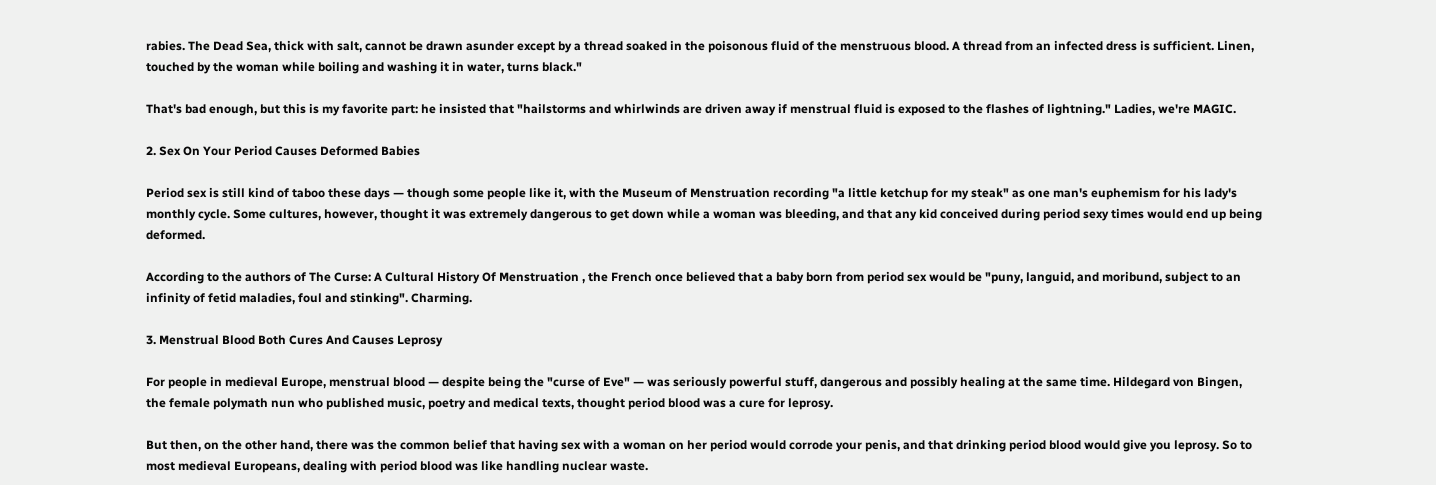rabies. The Dead Sea, thick with salt, cannot be drawn asunder except by a thread soaked in the poisonous fluid of the menstruous blood. A thread from an infected dress is sufficient. Linen, touched by the woman while boiling and washing it in water, turns black."

That's bad enough, but this is my favorite part: he insisted that "hailstorms and whirlwinds are driven away if menstrual fluid is exposed to the flashes of lightning." Ladies, we're MAGIC.

2. Sex On Your Period Causes Deformed Babies

Period sex is still kind of taboo these days — though some people like it, with the Museum of Menstruation recording "a little ketchup for my steak" as one man's euphemism for his lady's monthly cycle. Some cultures, however, thought it was extremely dangerous to get down while a woman was bleeding, and that any kid conceived during period sexy times would end up being deformed.

According to the authors of The Curse: A Cultural History Of Menstruation , the French once believed that a baby born from period sex would be "puny, languid, and moribund, subject to an infinity of fetid maladies, foul and stinking". Charming.

3. Menstrual Blood Both Cures And Causes Leprosy

For people in medieval Europe, menstrual blood — despite being the "curse of Eve" — was seriously powerful stuff, dangerous and possibly healing at the same time. Hildegard von Bingen, the female polymath nun who published music, poetry and medical texts, thought period blood was a cure for leprosy.

But then, on the other hand, there was the common belief that having sex with a woman on her period would corrode your penis, and that drinking period blood would give you leprosy. So to most medieval Europeans, dealing with period blood was like handling nuclear waste.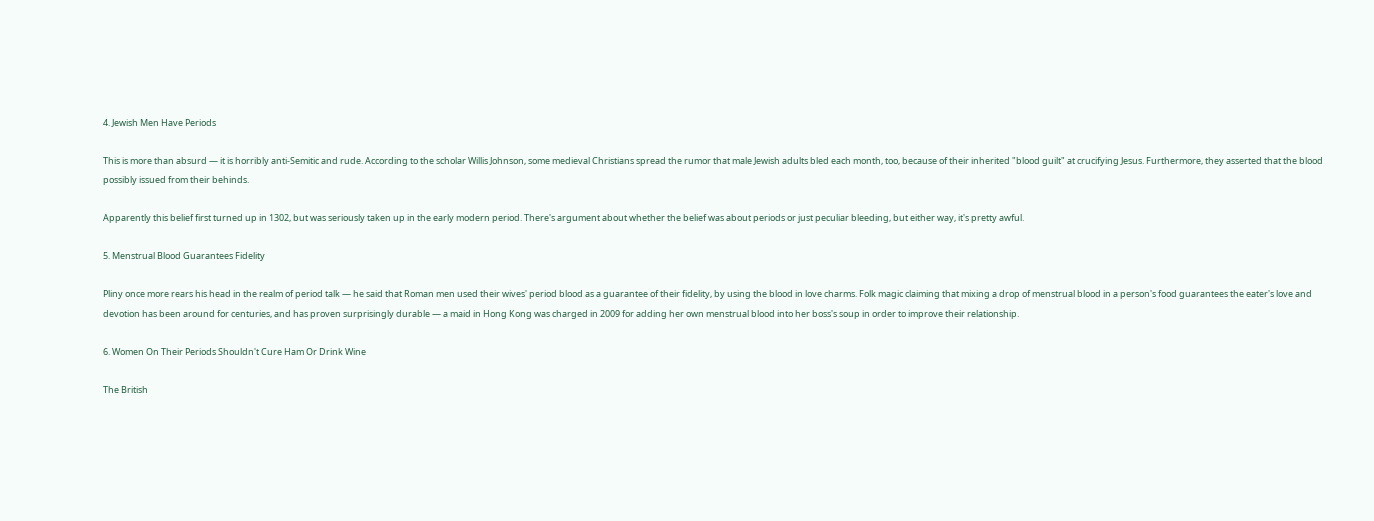4. Jewish Men Have Periods

This is more than absurd — it is horribly anti-Semitic and rude. According to the scholar Willis Johnson, some medieval Christians spread the rumor that male Jewish adults bled each month, too, because of their inherited "blood guilt" at crucifying Jesus. Furthermore, they asserted that the blood possibly issued from their behinds.

Apparently this belief first turned up in 1302, but was seriously taken up in the early modern period. There's argument about whether the belief was about periods or just peculiar bleeding, but either way, it's pretty awful.

5. Menstrual Blood Guarantees Fidelity

Pliny once more rears his head in the realm of period talk — he said that Roman men used their wives' period blood as a guarantee of their fidelity, by using the blood in love charms. Folk magic claiming that mixing a drop of menstrual blood in a person's food guarantees the eater's love and devotion has been around for centuries, and has proven surprisingly durable — a maid in Hong Kong was charged in 2009 for adding her own menstrual blood into her boss's soup in order to improve their relationship.

6. Women On Their Periods Shouldn't Cure Ham Or Drink Wine

The British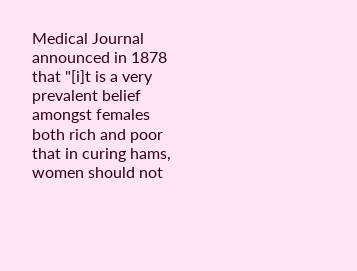Medical Journal announced in 1878 that "[i]t is a very prevalent belief amongst females both rich and poor that in curing hams, women should not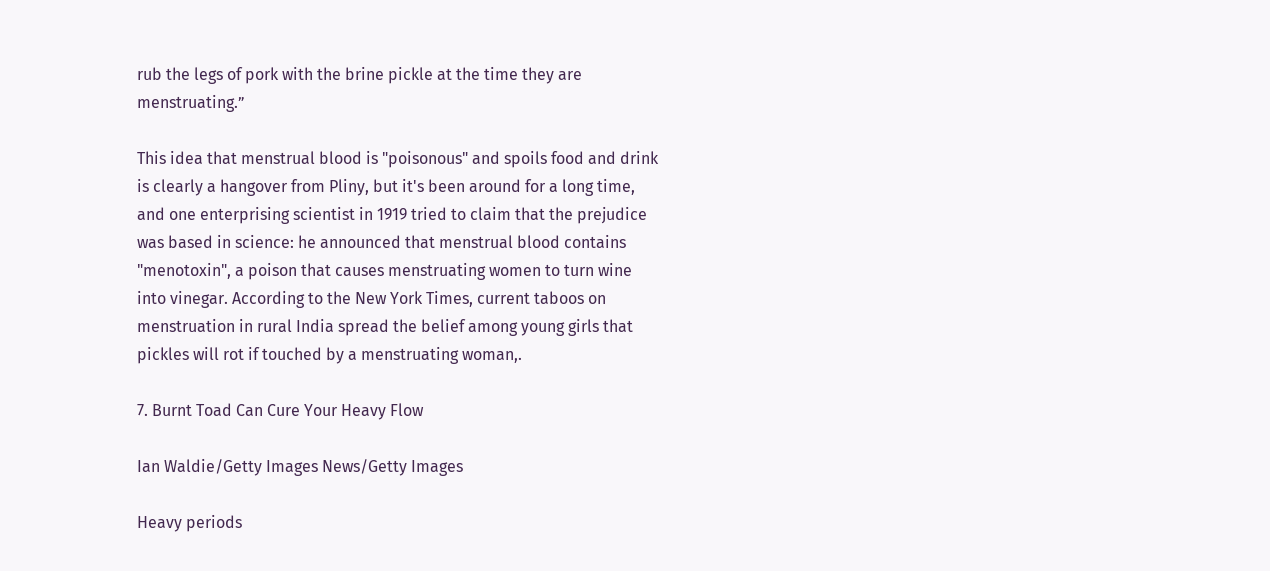rub the legs of pork with the brine pickle at the time they are menstruating.”

This idea that menstrual blood is "poisonous" and spoils food and drink is clearly a hangover from Pliny, but it's been around for a long time, and one enterprising scientist in 1919 tried to claim that the prejudice was based in science: he announced that menstrual blood contains "menotoxin", a poison that causes menstruating women to turn wine into vinegar. According to the New York Times, current taboos on menstruation in rural India spread the belief among young girls that pickles will rot if touched by a menstruating woman,.

7. Burnt Toad Can Cure Your Heavy Flow

Ian Waldie/Getty Images News/Getty Images

Heavy periods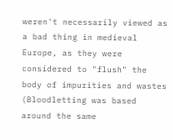weren't necessarily viewed as a bad thing in medieval Europe, as they were considered to "flush" the body of impurities and wastes (Bloodletting was based around the same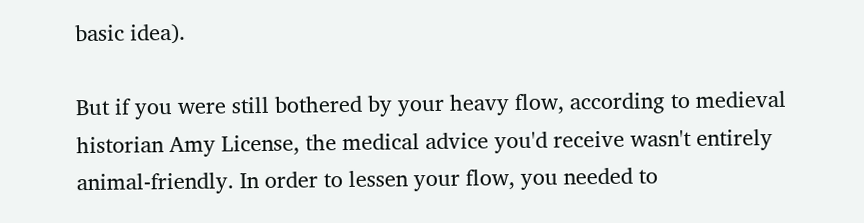basic idea).

But if you were still bothered by your heavy flow, according to medieval historian Amy License, the medical advice you'd receive wasn't entirely animal-friendly. In order to lessen your flow, you needed to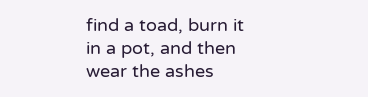find a toad, burn it in a pot, and then wear the ashes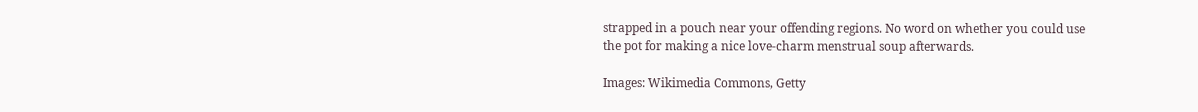strapped in a pouch near your offending regions. No word on whether you could use the pot for making a nice love-charm menstrual soup afterwards.

Images: Wikimedia Commons, Getty